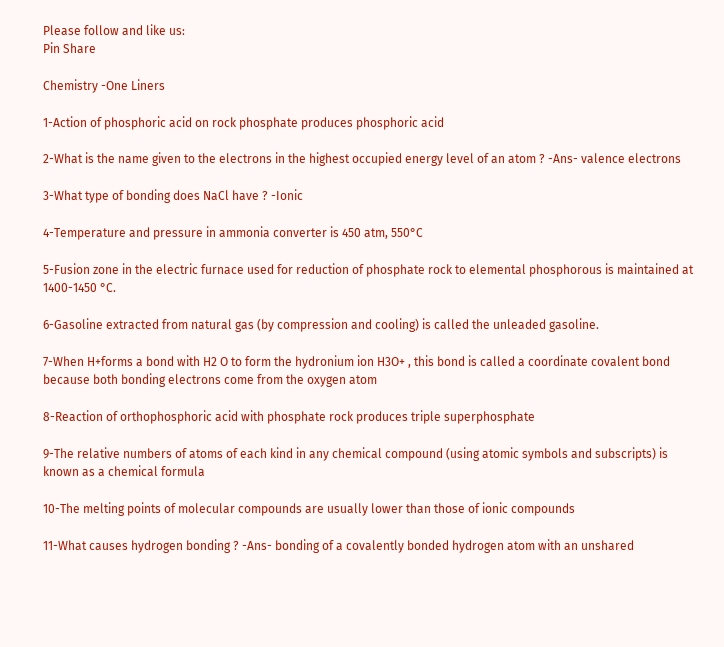Please follow and like us:
Pin Share

Chemistry -One Liners

1-Action of phosphoric acid on rock phosphate produces phosphoric acid

2-What is the name given to the electrons in the highest occupied energy level of an atom ? -Ans- valence electrons

3-What type of bonding does NaCl have ? -Ionic

4-Temperature and pressure in ammonia converter is 450 atm, 550°C

5-Fusion zone in the electric furnace used for reduction of phosphate rock to elemental phosphorous is maintained at 1400-1450 °C.

6-Gasoline extracted from natural gas (by compression and cooling) is called the unleaded gasoline.

7-When H+forms a bond with H2 O to form the hydronium ion H3O+ , this bond is called a coordinate covalent bond because both bonding electrons come from the oxygen atom

8-Reaction of orthophosphoric acid with phosphate rock produces triple superphosphate

9-The relative numbers of atoms of each kind in any chemical compound (using atomic symbols and subscripts) is known as a chemical formula

10-The melting points of molecular compounds are usually lower than those of ionic compounds

11-What causes hydrogen bonding ? -Ans- bonding of a covalently bonded hydrogen atom with an unshared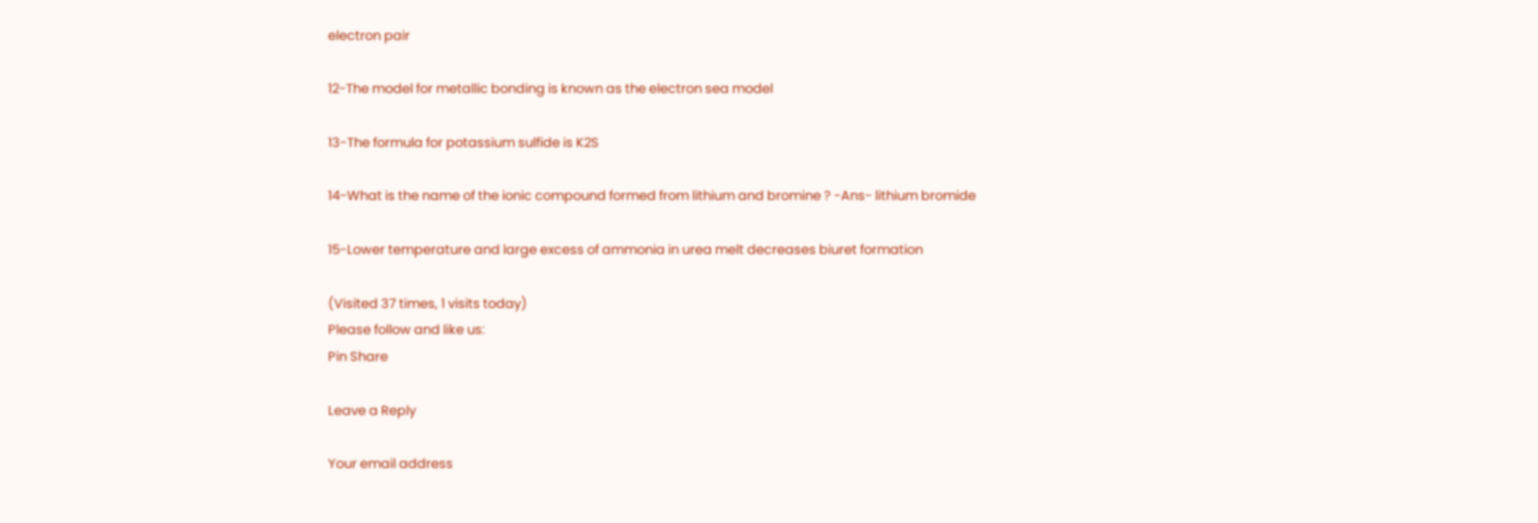electron pair

12-The model for metallic bonding is known as the electron sea model

13-The formula for potassium sulfide is K2S

14-What is the name of the ionic compound formed from lithium and bromine ? -Ans- lithium bromide

15-Lower temperature and large excess of ammonia in urea melt decreases biuret formation

(Visited 37 times, 1 visits today)
Please follow and like us:
Pin Share

Leave a Reply

Your email address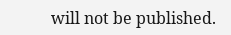will not be published.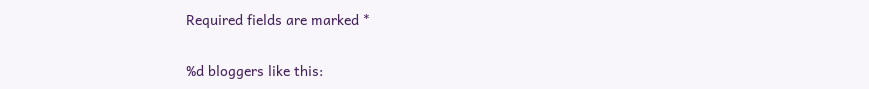Required fields are marked *

%d bloggers like this: